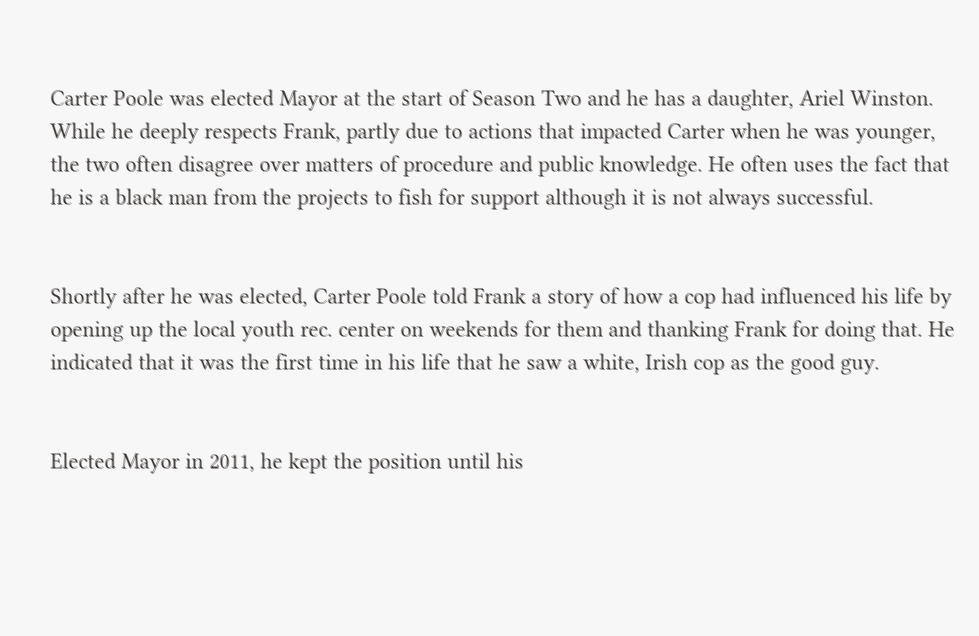Carter Poole was elected Mayor at the start of Season Two and he has a daughter, Ariel Winston. While he deeply respects Frank, partly due to actions that impacted Carter when he was younger, the two often disagree over matters of procedure and public knowledge. He often uses the fact that he is a black man from the projects to fish for support although it is not always successful.


Shortly after he was elected, Carter Poole told Frank a story of how a cop had influenced his life by opening up the local youth rec. center on weekends for them and thanking Frank for doing that. He indicated that it was the first time in his life that he saw a white, Irish cop as the good guy.


Elected Mayor in 2011, he kept the position until his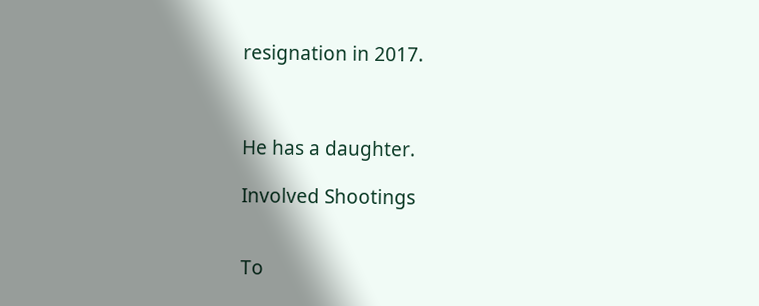resignation in 2017.



He has a daughter.

Involved Shootings


To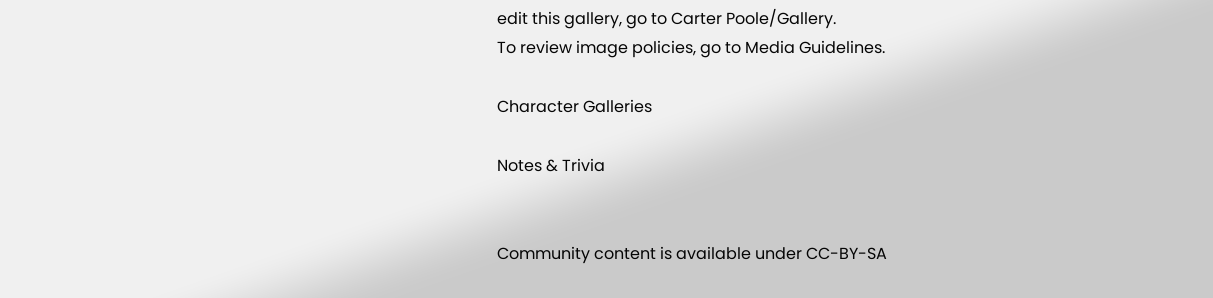edit this gallery, go to Carter Poole/Gallery.
To review image policies, go to Media Guidelines.

Character Galleries

Notes & Trivia


Community content is available under CC-BY-SA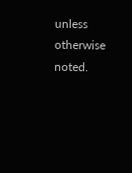unless otherwise noted.